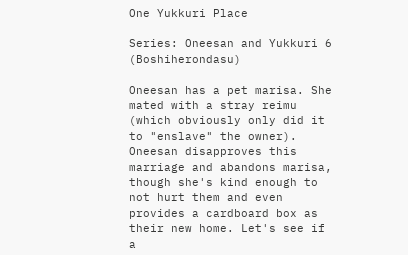One Yukkuri Place

Series: Oneesan and Yukkuri 6 (Boshiherondasu)

Oneesan has a pet marisa. She mated with a stray reimu (which obviously only did it to "enslave" the owner). Oneesan disapproves this marriage and abandons marisa, though she's kind enough to not hurt them and even provides a cardboard box as their new home. Let's see if a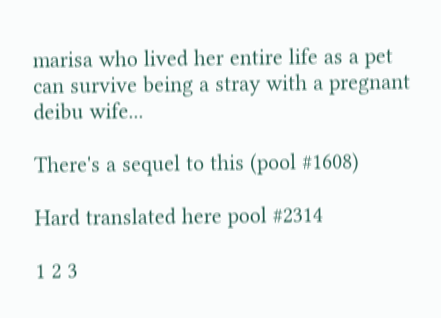marisa who lived her entire life as a pet can survive being a stray with a pregnant deibu wife...

There's a sequel to this (pool #1608)

Hard translated here pool #2314

1 2 3